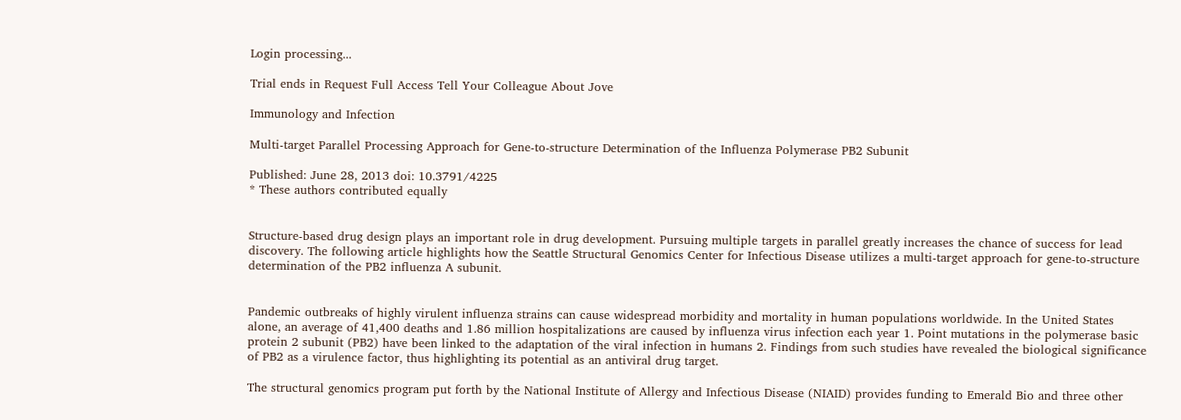Login processing...

Trial ends in Request Full Access Tell Your Colleague About Jove

Immunology and Infection

Multi-target Parallel Processing Approach for Gene-to-structure Determination of the Influenza Polymerase PB2 Subunit

Published: June 28, 2013 doi: 10.3791/4225
* These authors contributed equally


Structure-based drug design plays an important role in drug development. Pursuing multiple targets in parallel greatly increases the chance of success for lead discovery. The following article highlights how the Seattle Structural Genomics Center for Infectious Disease utilizes a multi-target approach for gene-to-structure determination of the PB2 influenza A subunit.


Pandemic outbreaks of highly virulent influenza strains can cause widespread morbidity and mortality in human populations worldwide. In the United States alone, an average of 41,400 deaths and 1.86 million hospitalizations are caused by influenza virus infection each year 1. Point mutations in the polymerase basic protein 2 subunit (PB2) have been linked to the adaptation of the viral infection in humans 2. Findings from such studies have revealed the biological significance of PB2 as a virulence factor, thus highlighting its potential as an antiviral drug target.

The structural genomics program put forth by the National Institute of Allergy and Infectious Disease (NIAID) provides funding to Emerald Bio and three other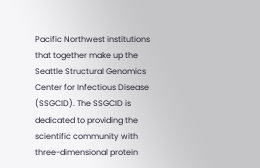Pacific Northwest institutions that together make up the Seattle Structural Genomics Center for Infectious Disease (SSGCID). The SSGCID is dedicated to providing the scientific community with three-dimensional protein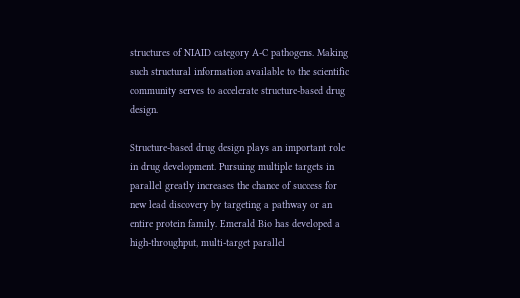structures of NIAID category A-C pathogens. Making such structural information available to the scientific community serves to accelerate structure-based drug design.

Structure-based drug design plays an important role in drug development. Pursuing multiple targets in parallel greatly increases the chance of success for new lead discovery by targeting a pathway or an entire protein family. Emerald Bio has developed a high-throughput, multi-target parallel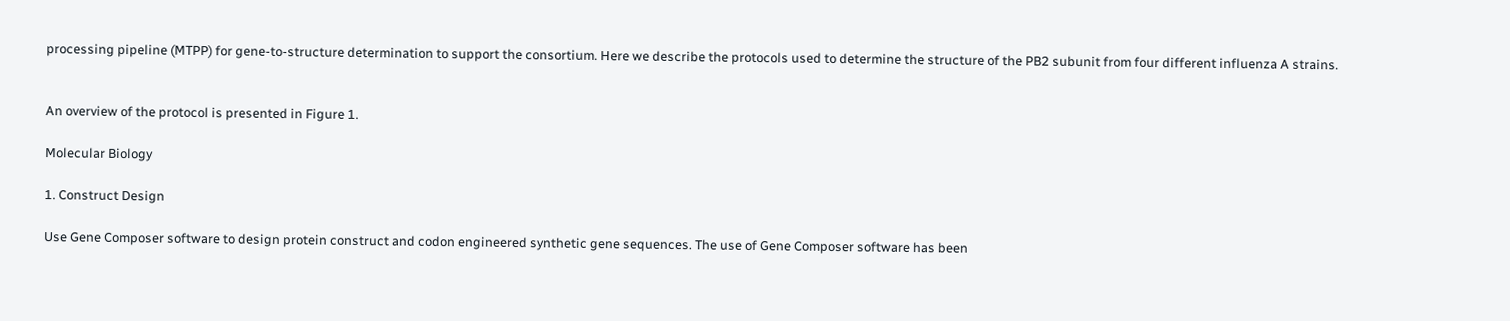processing pipeline (MTPP) for gene-to-structure determination to support the consortium. Here we describe the protocols used to determine the structure of the PB2 subunit from four different influenza A strains.


An overview of the protocol is presented in Figure 1.

Molecular Biology

1. Construct Design

Use Gene Composer software to design protein construct and codon engineered synthetic gene sequences. The use of Gene Composer software has been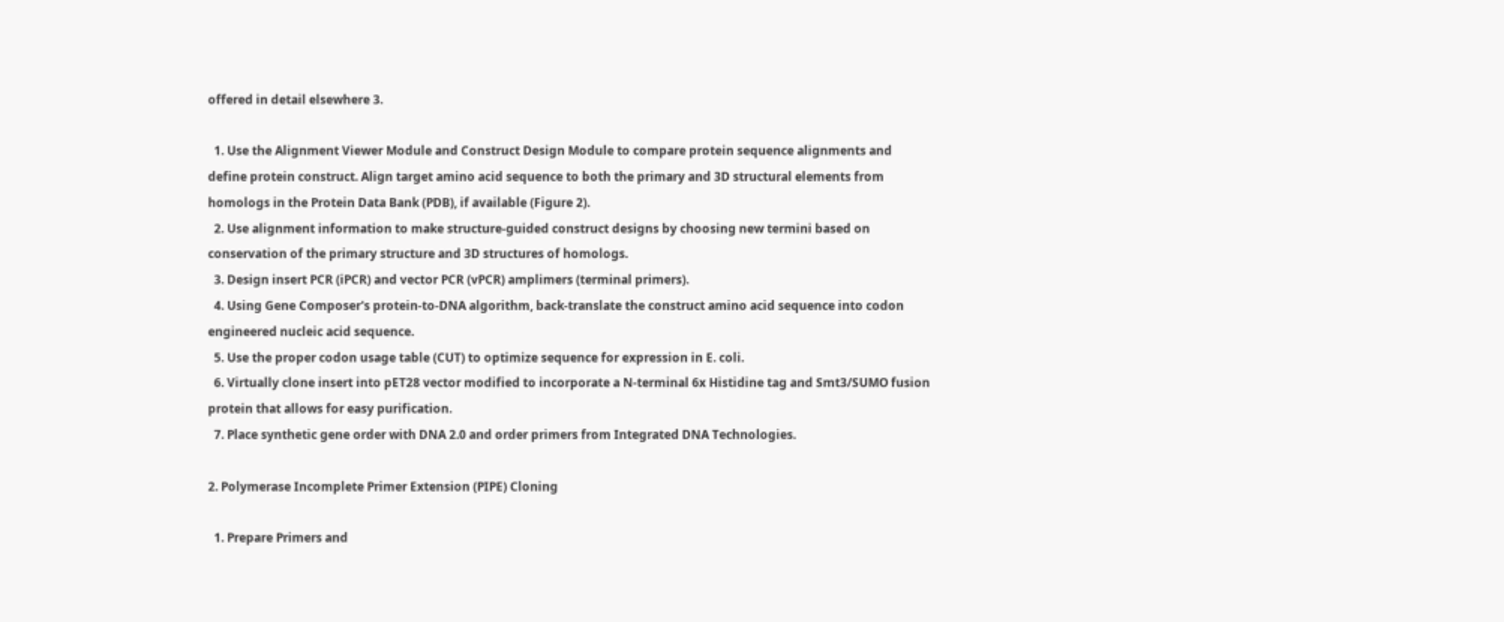offered in detail elsewhere 3.

  1. Use the Alignment Viewer Module and Construct Design Module to compare protein sequence alignments and define protein construct. Align target amino acid sequence to both the primary and 3D structural elements from homologs in the Protein Data Bank (PDB), if available (Figure 2).
  2. Use alignment information to make structure-guided construct designs by choosing new termini based on conservation of the primary structure and 3D structures of homologs.
  3. Design insert PCR (iPCR) and vector PCR (vPCR) amplimers (terminal primers).
  4. Using Gene Composer's protein-to-DNA algorithm, back-translate the construct amino acid sequence into codon engineered nucleic acid sequence.
  5. Use the proper codon usage table (CUT) to optimize sequence for expression in E. coli.
  6. Virtually clone insert into pET28 vector modified to incorporate a N-terminal 6x Histidine tag and Smt3/SUMO fusion protein that allows for easy purification.
  7. Place synthetic gene order with DNA 2.0 and order primers from Integrated DNA Technologies.

2. Polymerase Incomplete Primer Extension (PIPE) Cloning

  1. Prepare Primers and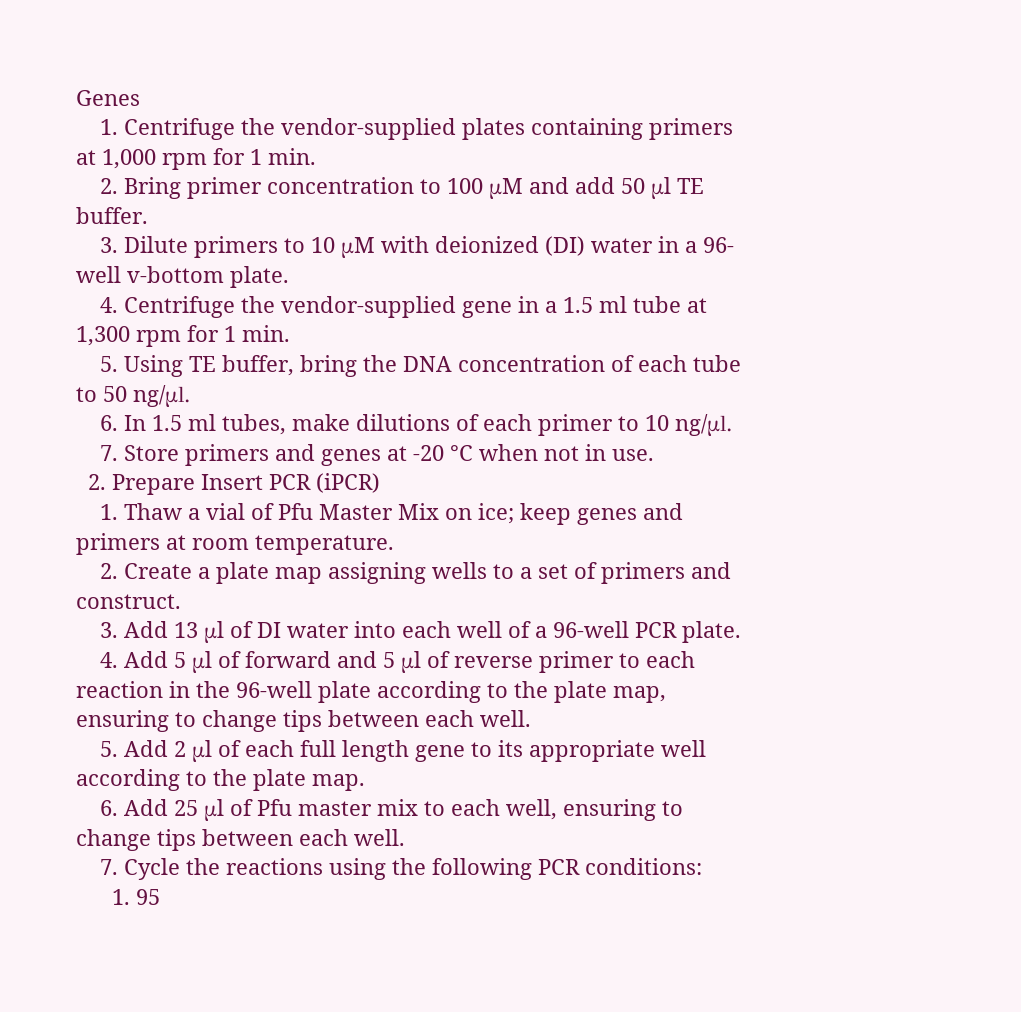Genes
    1. Centrifuge the vendor-supplied plates containing primers at 1,000 rpm for 1 min.
    2. Bring primer concentration to 100 μM and add 50 μl TE buffer.
    3. Dilute primers to 10 μM with deionized (DI) water in a 96-well v-bottom plate.
    4. Centrifuge the vendor-supplied gene in a 1.5 ml tube at 1,300 rpm for 1 min.
    5. Using TE buffer, bring the DNA concentration of each tube to 50 ng/μl.
    6. In 1.5 ml tubes, make dilutions of each primer to 10 ng/μl.
    7. Store primers and genes at -20 °C when not in use.
  2. Prepare Insert PCR (iPCR)
    1. Thaw a vial of Pfu Master Mix on ice; keep genes and primers at room temperature.
    2. Create a plate map assigning wells to a set of primers and construct.
    3. Add 13 μl of DI water into each well of a 96-well PCR plate.
    4. Add 5 μl of forward and 5 μl of reverse primer to each reaction in the 96-well plate according to the plate map, ensuring to change tips between each well.
    5. Add 2 μl of each full length gene to its appropriate well according to the plate map.
    6. Add 25 μl of Pfu master mix to each well, ensuring to change tips between each well.
    7. Cycle the reactions using the following PCR conditions:
      1. 95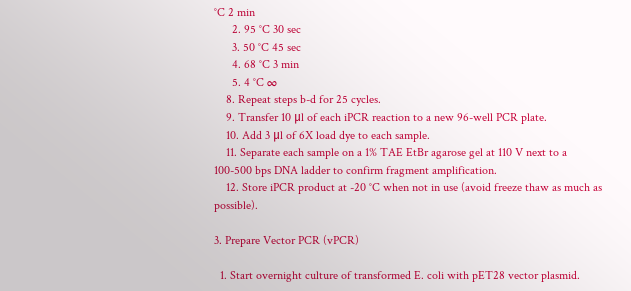°C 2 min
      2. 95 °C 30 sec
      3. 50 °C 45 sec
      4. 68 °C 3 min
      5. 4 °C ∞
    8. Repeat steps b-d for 25 cycles.
    9. Transfer 10 μl of each iPCR reaction to a new 96-well PCR plate.
    10. Add 3 μl of 6X load dye to each sample.
    11. Separate each sample on a 1% TAE EtBr agarose gel at 110 V next to a 100-500 bps DNA ladder to confirm fragment amplification.
    12. Store iPCR product at -20 °C when not in use (avoid freeze thaw as much as possible).

3. Prepare Vector PCR (vPCR)

  1. Start overnight culture of transformed E. coli with pET28 vector plasmid.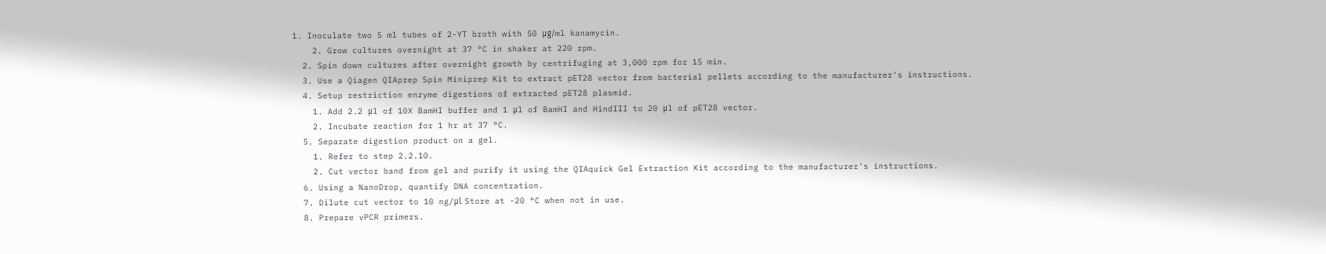1. Inoculate two 5 ml tubes of 2-YT broth with 50 μg/ml kanamycin.
    2. Grow cultures overnight at 37 °C in shaker at 220 rpm.
  2. Spin down cultures after overnight growth by centrifuging at 3,000 rpm for 15 min.
  3. Use a Qiagen QIAprep Spin Miniprep Kit to extract pET28 vector from bacterial pellets according to the manufacturer's instructions.
  4. Setup restriction enzyme digestions of extracted pET28 plasmid.
    1. Add 2.2 μl of 10X BamHI buffer and 1 μl of BamHI and HindIII to 20 μl of pET28 vector.
    2. Incubate reaction for 1 hr at 37 °C.
  5. Separate digestion product on a gel.
    1. Refer to step 2.2.10.
    2. Cut vector band from gel and purify it using the QIAquick Gel Extraction Kit according to the manufacturer's instructions.
  6. Using a NanoDrop, quantify DNA concentration.
  7. Dilute cut vector to 10 ng/μl. Store at -20 °C when not in use.
  8. Prepare vPCR primers.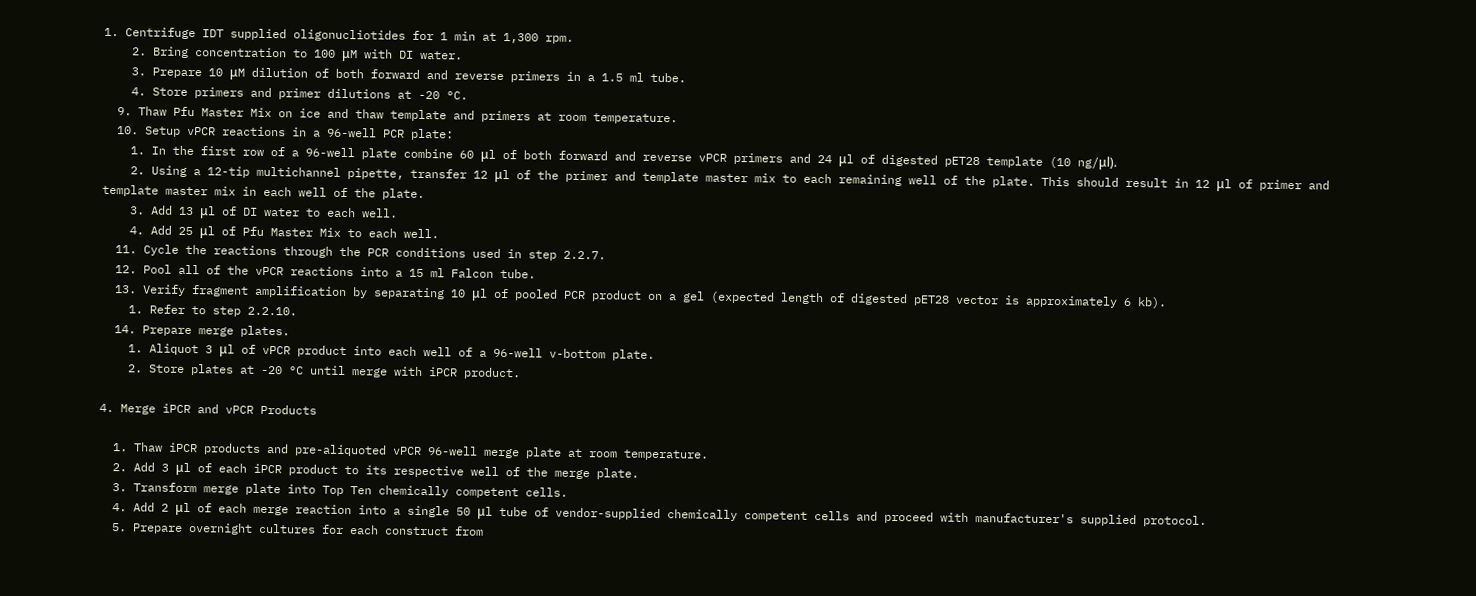1. Centrifuge IDT supplied oligonucliotides for 1 min at 1,300 rpm.
    2. Bring concentration to 100 μM with DI water.
    3. Prepare 10 μM dilution of both forward and reverse primers in a 1.5 ml tube.
    4. Store primers and primer dilutions at -20 °C.
  9. Thaw Pfu Master Mix on ice and thaw template and primers at room temperature.
  10. Setup vPCR reactions in a 96-well PCR plate:
    1. In the first row of a 96-well plate combine 60 μl of both forward and reverse vPCR primers and 24 μl of digested pET28 template (10 ng/μl).
    2. Using a 12-tip multichannel pipette, transfer 12 μl of the primer and template master mix to each remaining well of the plate. This should result in 12 μl of primer and template master mix in each well of the plate.
    3. Add 13 μl of DI water to each well.
    4. Add 25 μl of Pfu Master Mix to each well.
  11. Cycle the reactions through the PCR conditions used in step 2.2.7.
  12. Pool all of the vPCR reactions into a 15 ml Falcon tube.
  13. Verify fragment amplification by separating 10 μl of pooled PCR product on a gel (expected length of digested pET28 vector is approximately 6 kb).
    1. Refer to step 2.2.10.
  14. Prepare merge plates.
    1. Aliquot 3 μl of vPCR product into each well of a 96-well v-bottom plate.
    2. Store plates at -20 °C until merge with iPCR product.

4. Merge iPCR and vPCR Products

  1. Thaw iPCR products and pre-aliquoted vPCR 96-well merge plate at room temperature.
  2. Add 3 μl of each iPCR product to its respective well of the merge plate.
  3. Transform merge plate into Top Ten chemically competent cells.
  4. Add 2 μl of each merge reaction into a single 50 μl tube of vendor-supplied chemically competent cells and proceed with manufacturer's supplied protocol.
  5. Prepare overnight cultures for each construct from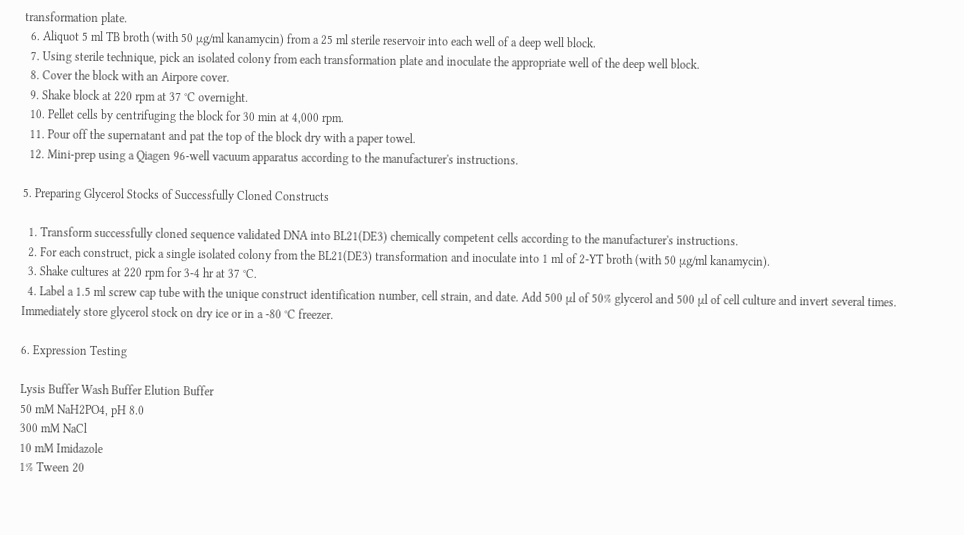transformation plate.
  6. Aliquot 5 ml TB broth (with 50 μg/ml kanamycin) from a 25 ml sterile reservoir into each well of a deep well block.
  7. Using sterile technique, pick an isolated colony from each transformation plate and inoculate the appropriate well of the deep well block.
  8. Cover the block with an Airpore cover.
  9. Shake block at 220 rpm at 37 °C overnight.
  10. Pellet cells by centrifuging the block for 30 min at 4,000 rpm.
  11. Pour off the supernatant and pat the top of the block dry with a paper towel.
  12. Mini-prep using a Qiagen 96-well vacuum apparatus according to the manufacturer's instructions.

5. Preparing Glycerol Stocks of Successfully Cloned Constructs

  1. Transform successfully cloned sequence validated DNA into BL21(DE3) chemically competent cells according to the manufacturer's instructions.
  2. For each construct, pick a single isolated colony from the BL21(DE3) transformation and inoculate into 1 ml of 2-YT broth (with 50 μg/ml kanamycin).
  3. Shake cultures at 220 rpm for 3-4 hr at 37 °C.
  4. Label a 1.5 ml screw cap tube with the unique construct identification number, cell strain, and date. Add 500 μl of 50% glycerol and 500 μl of cell culture and invert several times. Immediately store glycerol stock on dry ice or in a -80 °C freezer.

6. Expression Testing

Lysis Buffer Wash Buffer Elution Buffer
50 mM NaH2PO4, pH 8.0
300 mM NaCl
10 mM Imidazole
1% Tween 20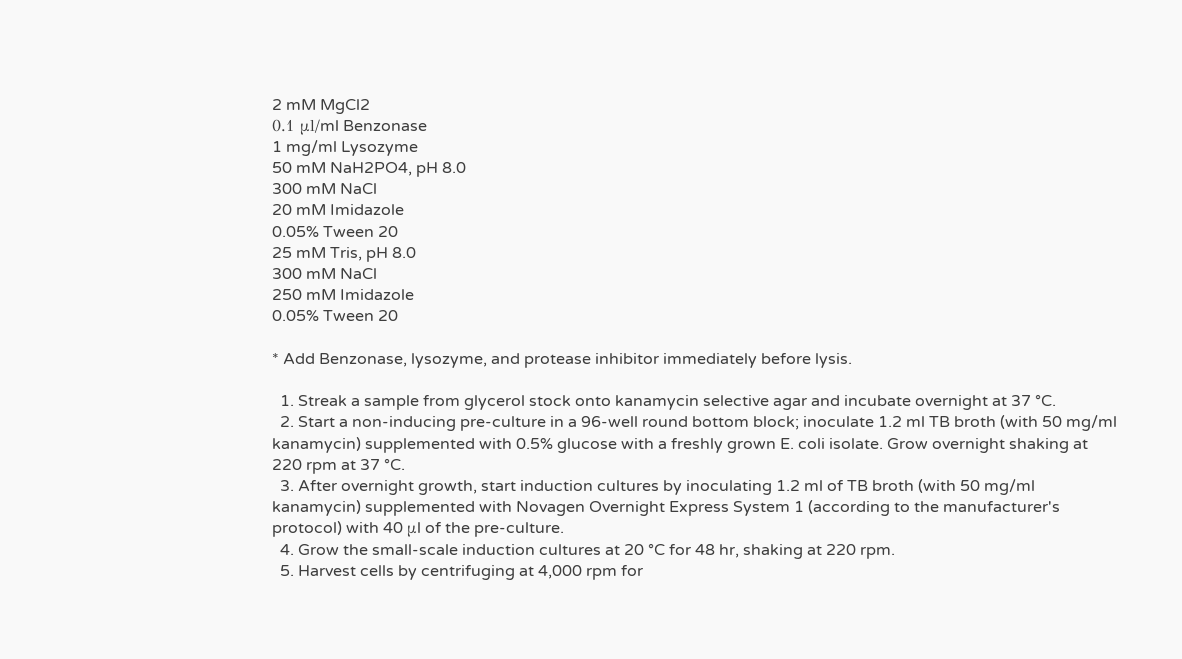2 mM MgCl2
0.1 μl/ml Benzonase
1 mg/ml Lysozyme
50 mM NaH2PO4, pH 8.0
300 mM NaCl
20 mM Imidazole
0.05% Tween 20
25 mM Tris, pH 8.0
300 mM NaCl
250 mM Imidazole
0.05% Tween 20

* Add Benzonase, lysozyme, and protease inhibitor immediately before lysis.

  1. Streak a sample from glycerol stock onto kanamycin selective agar and incubate overnight at 37 °C.
  2. Start a non-inducing pre-culture in a 96-well round bottom block; inoculate 1.2 ml TB broth (with 50 mg/ml kanamycin) supplemented with 0.5% glucose with a freshly grown E. coli isolate. Grow overnight shaking at 220 rpm at 37 °C.
  3. After overnight growth, start induction cultures by inoculating 1.2 ml of TB broth (with 50 mg/ml kanamycin) supplemented with Novagen Overnight Express System 1 (according to the manufacturer's protocol) with 40 μl of the pre-culture.
  4. Grow the small-scale induction cultures at 20 °C for 48 hr, shaking at 220 rpm.
  5. Harvest cells by centrifuging at 4,000 rpm for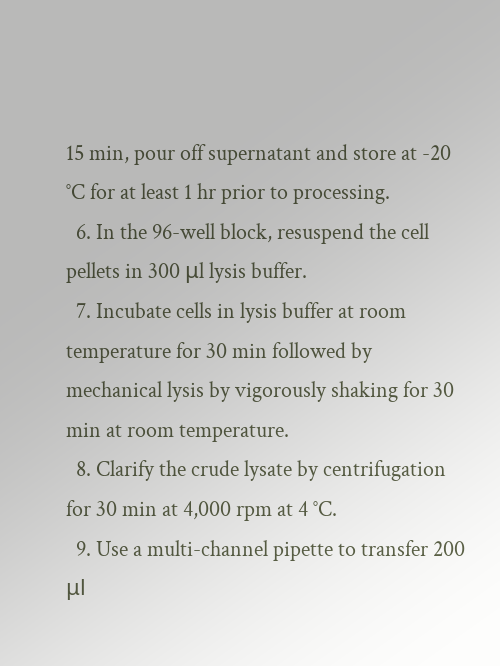15 min, pour off supernatant and store at -20 °C for at least 1 hr prior to processing.
  6. In the 96-well block, resuspend the cell pellets in 300 μl lysis buffer.
  7. Incubate cells in lysis buffer at room temperature for 30 min followed by mechanical lysis by vigorously shaking for 30 min at room temperature.
  8. Clarify the crude lysate by centrifugation for 30 min at 4,000 rpm at 4 °C.
  9. Use a multi-channel pipette to transfer 200 μl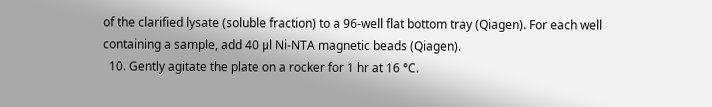of the clarified lysate (soluble fraction) to a 96-well flat bottom tray (Qiagen). For each well containing a sample, add 40 μl Ni-NTA magnetic beads (Qiagen).
  10. Gently agitate the plate on a rocker for 1 hr at 16 °C.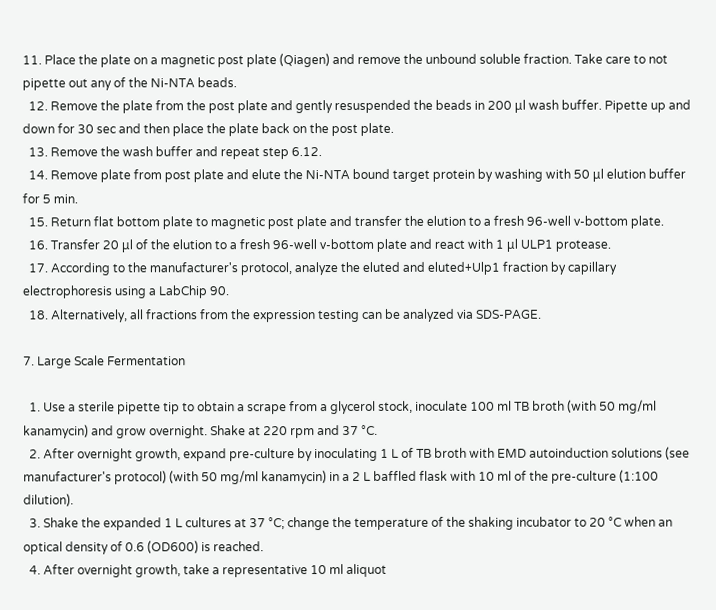11. Place the plate on a magnetic post plate (Qiagen) and remove the unbound soluble fraction. Take care to not pipette out any of the Ni-NTA beads.
  12. Remove the plate from the post plate and gently resuspended the beads in 200 μl wash buffer. Pipette up and down for 30 sec and then place the plate back on the post plate.
  13. Remove the wash buffer and repeat step 6.12.
  14. Remove plate from post plate and elute the Ni-NTA bound target protein by washing with 50 μl elution buffer for 5 min.
  15. Return flat bottom plate to magnetic post plate and transfer the elution to a fresh 96-well v-bottom plate.
  16. Transfer 20 μl of the elution to a fresh 96-well v-bottom plate and react with 1 μl ULP1 protease.
  17. According to the manufacturer's protocol, analyze the eluted and eluted+Ulp1 fraction by capillary electrophoresis using a LabChip 90.
  18. Alternatively, all fractions from the expression testing can be analyzed via SDS-PAGE.

7. Large Scale Fermentation

  1. Use a sterile pipette tip to obtain a scrape from a glycerol stock, inoculate 100 ml TB broth (with 50 mg/ml kanamycin) and grow overnight. Shake at 220 rpm and 37 °C.
  2. After overnight growth, expand pre-culture by inoculating 1 L of TB broth with EMD autoinduction solutions (see manufacturer's protocol) (with 50 mg/ml kanamycin) in a 2 L baffled flask with 10 ml of the pre-culture (1:100 dilution).
  3. Shake the expanded 1 L cultures at 37 °C; change the temperature of the shaking incubator to 20 °C when an optical density of 0.6 (OD600) is reached.
  4. After overnight growth, take a representative 10 ml aliquot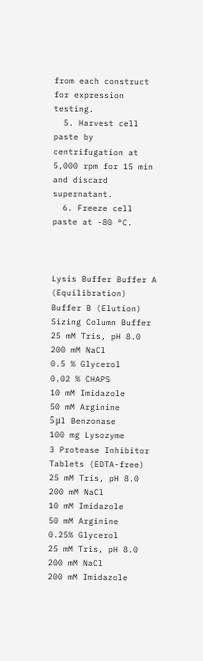from each construct for expression testing.
  5. Harvest cell paste by centrifugation at 5,000 rpm for 15 min and discard supernatant.
  6. Freeze cell paste at -80 °C.



Lysis Buffer Buffer A (Equilibration) Buffer B (Elution) Sizing Column Buffer
25 mM Tris, pH 8.0
200 mM NaCl
0.5 % Glycerol
0.02 % CHAPS
10 mM Imidazole
50 mM Arginine
5 μl Benzonase
100 mg Lysozyme
3 Protease Inhibitor Tablets (EDTA-free)
25 mM Tris, pH 8.0
200 mM NaCl
10 mM Imidazole
50 mM Arginine
0.25% Glycerol
25 mM Tris, pH 8.0
200 mM NaCl
200 mM Imidazole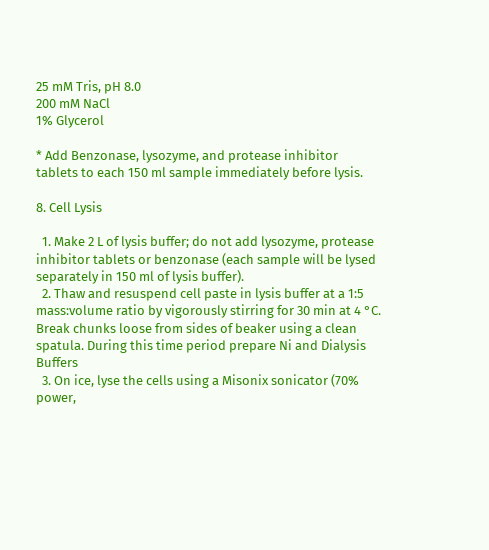25 mM Tris, pH 8.0
200 mM NaCl
1% Glycerol

* Add Benzonase, lysozyme, and protease inhibitor tablets to each 150 ml sample immediately before lysis.

8. Cell Lysis

  1. Make 2 L of lysis buffer; do not add lysozyme, protease inhibitor tablets or benzonase (each sample will be lysed separately in 150 ml of lysis buffer).
  2. Thaw and resuspend cell paste in lysis buffer at a 1:5 mass:volume ratio by vigorously stirring for 30 min at 4 °C. Break chunks loose from sides of beaker using a clean spatula. During this time period prepare Ni and Dialysis Buffers
  3. On ice, lyse the cells using a Misonix sonicator (70% power,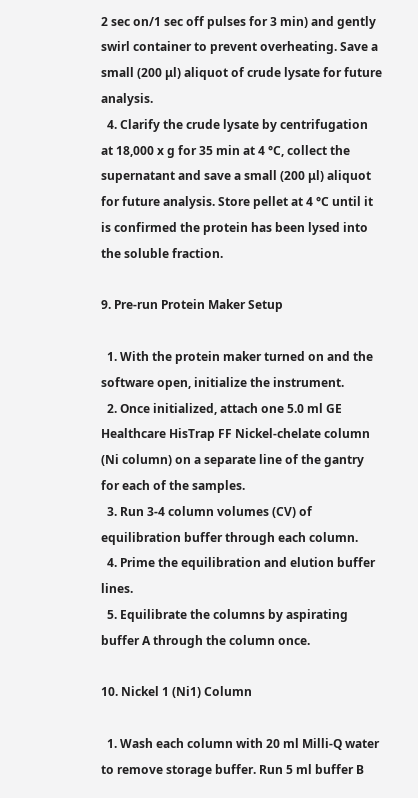2 sec on/1 sec off pulses for 3 min) and gently swirl container to prevent overheating. Save a small (200 μl) aliquot of crude lysate for future analysis.
  4. Clarify the crude lysate by centrifugation at 18,000 x g for 35 min at 4 °C, collect the supernatant and save a small (200 μl) aliquot for future analysis. Store pellet at 4 °C until it is confirmed the protein has been lysed into the soluble fraction.

9. Pre-run Protein Maker Setup

  1. With the protein maker turned on and the software open, initialize the instrument.
  2. Once initialized, attach one 5.0 ml GE Healthcare HisTrap FF Nickel-chelate column (Ni column) on a separate line of the gantry for each of the samples.
  3. Run 3-4 column volumes (CV) of equilibration buffer through each column.
  4. Prime the equilibration and elution buffer lines.
  5. Equilibrate the columns by aspirating buffer A through the column once.

10. Nickel 1 (Ni1) Column

  1. Wash each column with 20 ml Milli-Q water to remove storage buffer. Run 5 ml buffer B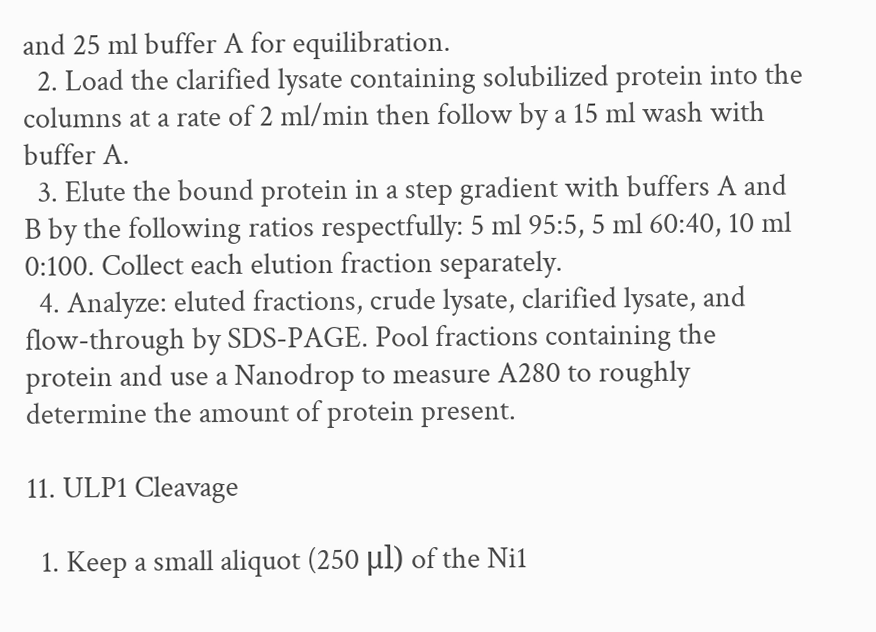and 25 ml buffer A for equilibration.
  2. Load the clarified lysate containing solubilized protein into the columns at a rate of 2 ml/min then follow by a 15 ml wash with buffer A.
  3. Elute the bound protein in a step gradient with buffers A and B by the following ratios respectfully: 5 ml 95:5, 5 ml 60:40, 10 ml 0:100. Collect each elution fraction separately.
  4. Analyze: eluted fractions, crude lysate, clarified lysate, and flow-through by SDS-PAGE. Pool fractions containing the protein and use a Nanodrop to measure A280 to roughly determine the amount of protein present.

11. ULP1 Cleavage

  1. Keep a small aliquot (250 μl) of the Ni1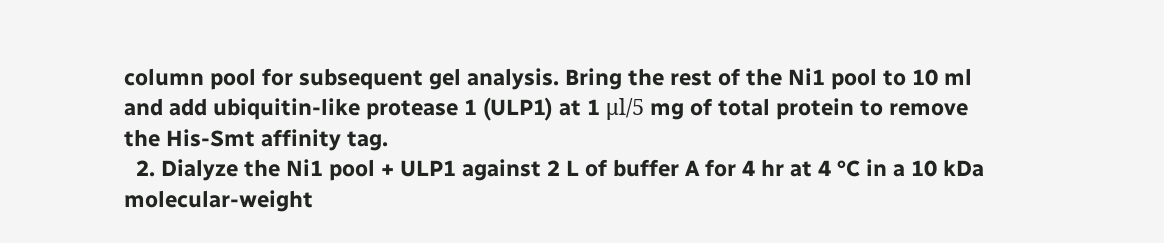column pool for subsequent gel analysis. Bring the rest of the Ni1 pool to 10 ml and add ubiquitin-like protease 1 (ULP1) at 1 μl/5 mg of total protein to remove the His-Smt affinity tag.
  2. Dialyze the Ni1 pool + ULP1 against 2 L of buffer A for 4 hr at 4 °C in a 10 kDa molecular-weight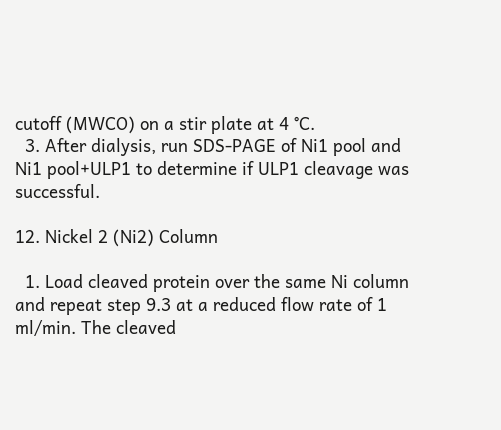cutoff (MWCO) on a stir plate at 4 °C.
  3. After dialysis, run SDS-PAGE of Ni1 pool and Ni1 pool+ULP1 to determine if ULP1 cleavage was successful.

12. Nickel 2 (Ni2) Column

  1. Load cleaved protein over the same Ni column and repeat step 9.3 at a reduced flow rate of 1 ml/min. The cleaved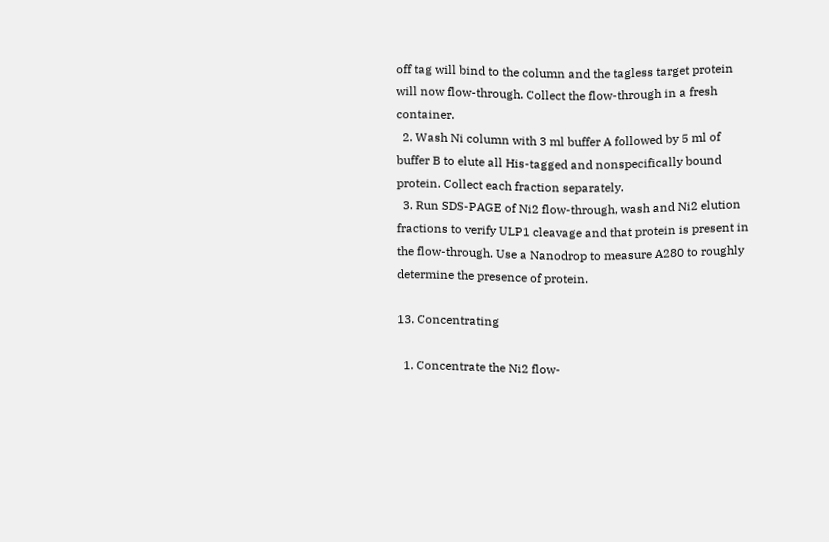off tag will bind to the column and the tagless target protein will now flow-through. Collect the flow-through in a fresh container.
  2. Wash Ni column with 3 ml buffer A followed by 5 ml of buffer B to elute all His-tagged and nonspecifically bound protein. Collect each fraction separately.
  3. Run SDS-PAGE of Ni2 flow-through, wash and Ni2 elution fractions to verify ULP1 cleavage and that protein is present in the flow-through. Use a Nanodrop to measure A280 to roughly determine the presence of protein.

13. Concentrating

  1. Concentrate the Ni2 flow-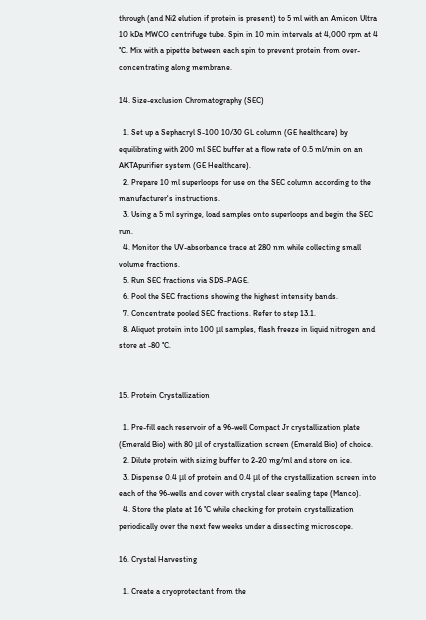through (and Ni2 elution if protein is present) to 5 ml with an Amicon Ultra 10 kDa MWCO centrifuge tube. Spin in 10 min intervals at 4,000 rpm at 4 °C. Mix with a pipette between each spin to prevent protein from over-concentrating along membrane.

14. Size-exclusion Chromatography (SEC)

  1. Set up a Sephacryl S-100 10/30 GL column (GE healthcare) by equilibrating with 200 ml SEC buffer at a flow rate of 0.5 ml/min on an AKTApurifier system (GE Healthcare).
  2. Prepare 10 ml superloops for use on the SEC column according to the manufacturer's instructions.
  3. Using a 5 ml syringe, load samples onto superloops and begin the SEC run.
  4. Monitor the UV-absorbance trace at 280 nm while collecting small volume fractions.
  5. Run SEC fractions via SDS-PAGE.
  6. Pool the SEC fractions showing the highest intensity bands.
  7. Concentrate pooled SEC fractions. Refer to step 13.1.
  8. Aliquot protein into 100 μl samples, flash freeze in liquid nitrogen and store at -80 °C.


15. Protein Crystallization

  1. Pre-fill each reservoir of a 96-well Compact Jr crystallization plate (Emerald Bio) with 80 μl of crystallization screen (Emerald Bio) of choice.
  2. Dilute protein with sizing buffer to 2-20 mg/ml and store on ice.
  3. Dispense 0.4 μl of protein and 0.4 μl of the crystallization screen into each of the 96-wells and cover with crystal clear sealing tape (Manco).
  4. Store the plate at 16 °C while checking for protein crystallization periodically over the next few weeks under a dissecting microscope.

16. Crystal Harvesting

  1. Create a cryoprotectant from the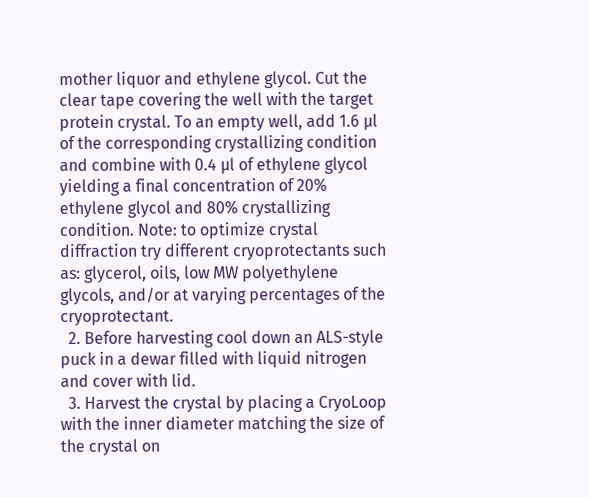mother liquor and ethylene glycol. Cut the clear tape covering the well with the target protein crystal. To an empty well, add 1.6 μl of the corresponding crystallizing condition and combine with 0.4 μl of ethylene glycol yielding a final concentration of 20% ethylene glycol and 80% crystallizing condition. Note: to optimize crystal diffraction try different cryoprotectants such as: glycerol, oils, low MW polyethylene glycols, and/or at varying percentages of the cryoprotectant.
  2. Before harvesting cool down an ALS-style puck in a dewar filled with liquid nitrogen and cover with lid.
  3. Harvest the crystal by placing a CryoLoop with the inner diameter matching the size of the crystal on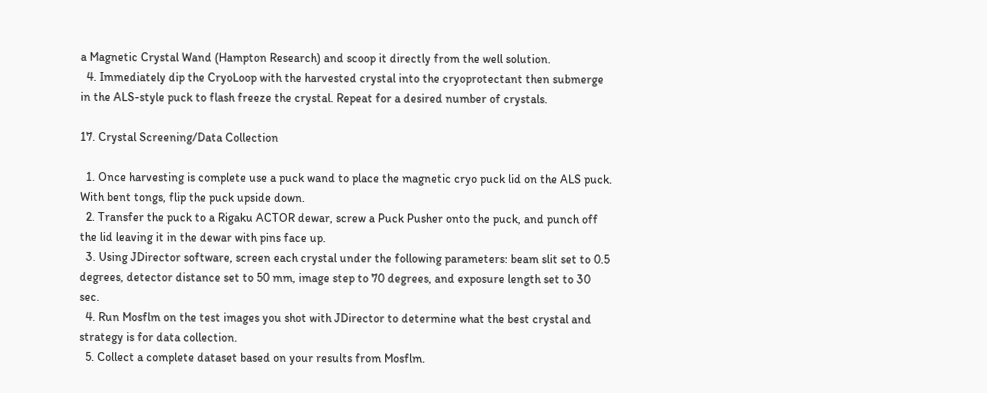a Magnetic Crystal Wand (Hampton Research) and scoop it directly from the well solution.
  4. Immediately dip the CryoLoop with the harvested crystal into the cryoprotectant then submerge in the ALS-style puck to flash freeze the crystal. Repeat for a desired number of crystals.

17. Crystal Screening/Data Collection

  1. Once harvesting is complete use a puck wand to place the magnetic cryo puck lid on the ALS puck. With bent tongs, flip the puck upside down.
  2. Transfer the puck to a Rigaku ACTOR dewar, screw a Puck Pusher onto the puck, and punch off the lid leaving it in the dewar with pins face up.
  3. Using JDirector software, screen each crystal under the following parameters: beam slit set to 0.5 degrees, detector distance set to 50 mm, image step to 70 degrees, and exposure length set to 30 sec.
  4. Run Mosflm on the test images you shot with JDirector to determine what the best crystal and strategy is for data collection.
  5. Collect a complete dataset based on your results from Mosflm.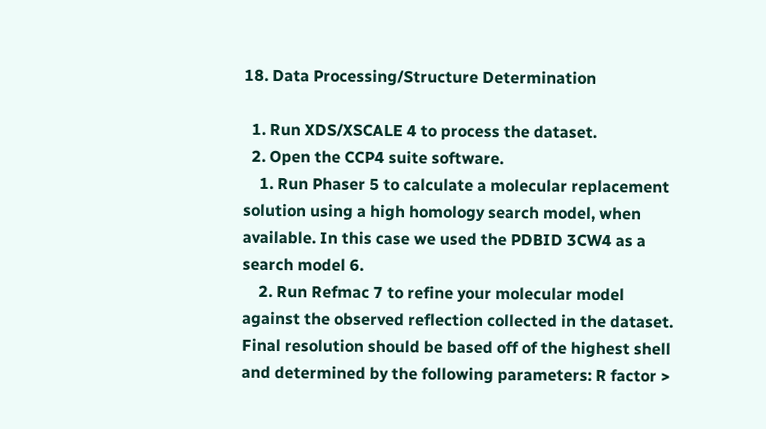18. Data Processing/Structure Determination

  1. Run XDS/XSCALE 4 to process the dataset.
  2. Open the CCP4 suite software.
    1. Run Phaser 5 to calculate a molecular replacement solution using a high homology search model, when available. In this case we used the PDBID 3CW4 as a search model 6.
    2. Run Refmac 7 to refine your molecular model against the observed reflection collected in the dataset. Final resolution should be based off of the highest shell and determined by the following parameters: R factor >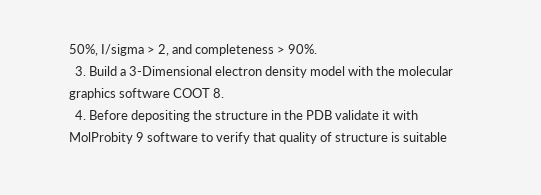50%, I/sigma > 2, and completeness > 90%.
  3. Build a 3-Dimensional electron density model with the molecular graphics software COOT 8.
  4. Before depositing the structure in the PDB validate it with MolProbity 9 software to verify that quality of structure is suitable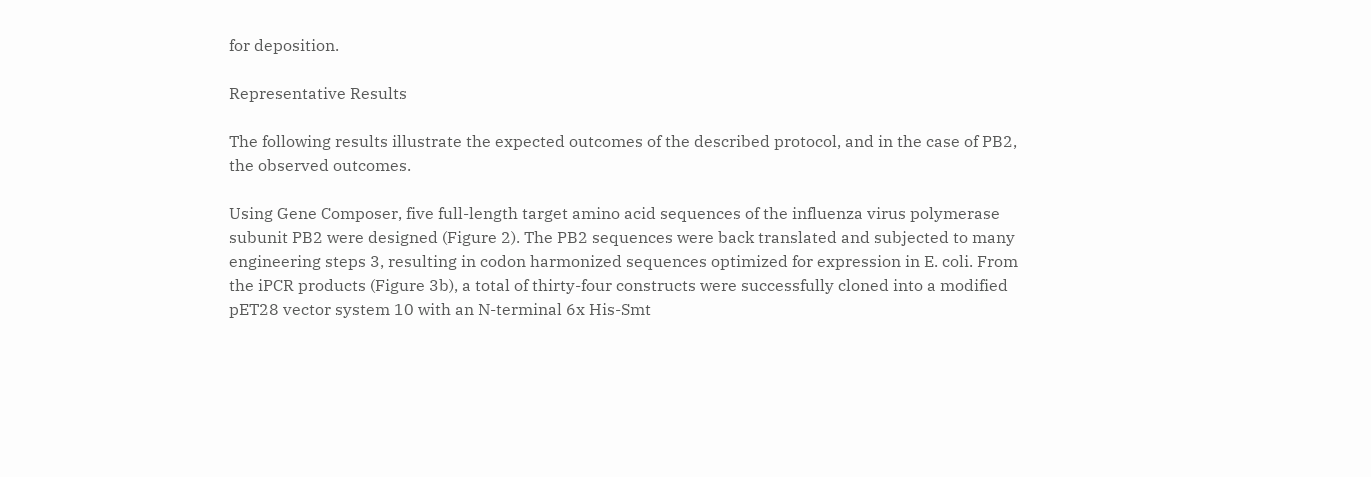for deposition.

Representative Results

The following results illustrate the expected outcomes of the described protocol, and in the case of PB2, the observed outcomes.

Using Gene Composer, five full-length target amino acid sequences of the influenza virus polymerase subunit PB2 were designed (Figure 2). The PB2 sequences were back translated and subjected to many engineering steps 3, resulting in codon harmonized sequences optimized for expression in E. coli. From the iPCR products (Figure 3b), a total of thirty-four constructs were successfully cloned into a modified pET28 vector system 10 with an N-terminal 6x His-Smt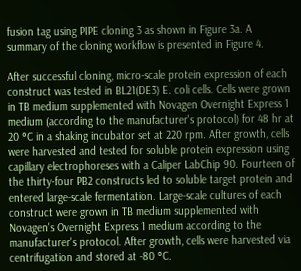fusion tag using PIPE cloning 3 as shown in Figure 3a. A summary of the cloning workflow is presented in Figure 4.

After successful cloning, micro-scale protein expression of each construct was tested in BL21(DE3) E. coli cells. Cells were grown in TB medium supplemented with Novagen Overnight Express 1 medium (according to the manufacturer's protocol) for 48 hr at 20 °C in a shaking incubator set at 220 rpm. After growth, cells were harvested and tested for soluble protein expression using capillary electrophoreses with a Caliper LabChip 90. Fourteen of the thirty-four PB2 constructs led to soluble target protein and entered large-scale fermentation. Large-scale cultures of each construct were grown in TB medium supplemented with Novagen's Overnight Express 1 medium according to the manufacturer's protocol. After growth, cells were harvested via centrifugation and stored at -80 °C.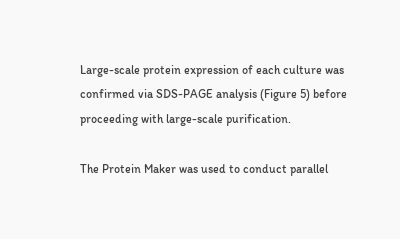Large-scale protein expression of each culture was confirmed via SDS-PAGE analysis (Figure 5) before proceeding with large-scale purification.

The Protein Maker was used to conduct parallel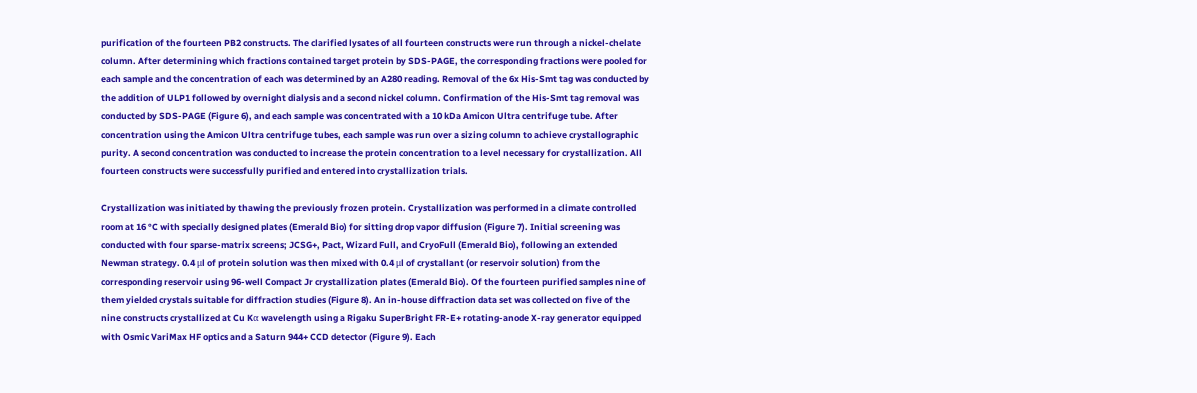purification of the fourteen PB2 constructs. The clarified lysates of all fourteen constructs were run through a nickel-chelate column. After determining which fractions contained target protein by SDS-PAGE, the corresponding fractions were pooled for each sample and the concentration of each was determined by an A280 reading. Removal of the 6x His-Smt tag was conducted by the addition of ULP1 followed by overnight dialysis and a second nickel column. Confirmation of the His-Smt tag removal was conducted by SDS-PAGE (Figure 6), and each sample was concentrated with a 10 kDa Amicon Ultra centrifuge tube. After concentration using the Amicon Ultra centrifuge tubes, each sample was run over a sizing column to achieve crystallographic purity. A second concentration was conducted to increase the protein concentration to a level necessary for crystallization. All fourteen constructs were successfully purified and entered into crystallization trials.

Crystallization was initiated by thawing the previously frozen protein. Crystallization was performed in a climate controlled room at 16 °C with specially designed plates (Emerald Bio) for sitting drop vapor diffusion (Figure 7). Initial screening was conducted with four sparse-matrix screens; JCSG+, Pact, Wizard Full, and CryoFull (Emerald Bio), following an extended Newman strategy. 0.4 μl of protein solution was then mixed with 0.4 μl of crystallant (or reservoir solution) from the corresponding reservoir using 96-well Compact Jr crystallization plates (Emerald Bio). Of the fourteen purified samples nine of them yielded crystals suitable for diffraction studies (Figure 8). An in-house diffraction data set was collected on five of the nine constructs crystallized at Cu Kα wavelength using a Rigaku SuperBright FR-E+ rotating-anode X-ray generator equipped with Osmic VariMax HF optics and a Saturn 944+ CCD detector (Figure 9). Each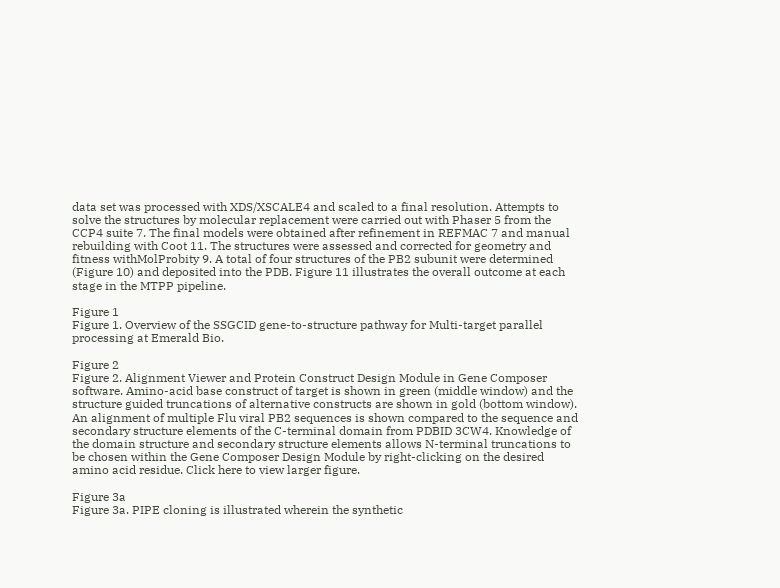data set was processed with XDS/XSCALE4 and scaled to a final resolution. Attempts to solve the structures by molecular replacement were carried out with Phaser 5 from the CCP4 suite 7. The final models were obtained after refinement in REFMAC 7 and manual rebuilding with Coot 11. The structures were assessed and corrected for geometry and fitness withMolProbity 9. A total of four structures of the PB2 subunit were determined (Figure 10) and deposited into the PDB. Figure 11 illustrates the overall outcome at each stage in the MTPP pipeline.

Figure 1
Figure 1. Overview of the SSGCID gene-to-structure pathway for Multi-target parallel processing at Emerald Bio.

Figure 2
Figure 2. Alignment Viewer and Protein Construct Design Module in Gene Composer software. Amino-acid base construct of target is shown in green (middle window) and the structure guided truncations of alternative constructs are shown in gold (bottom window). An alignment of multiple Flu viral PB2 sequences is shown compared to the sequence and secondary structure elements of the C-terminal domain from PDBID 3CW4. Knowledge of the domain structure and secondary structure elements allows N-terminal truncations to be chosen within the Gene Composer Design Module by right-clicking on the desired amino acid residue. Click here to view larger figure.

Figure 3a
Figure 3a. PIPE cloning is illustrated wherein the synthetic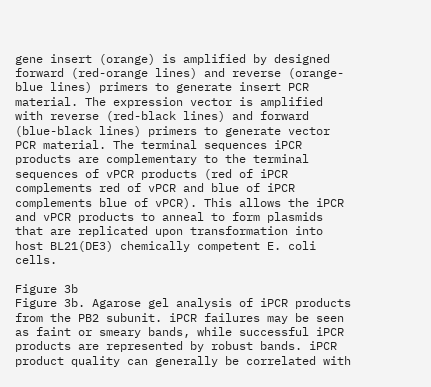gene insert (orange) is amplified by designed forward (red-orange lines) and reverse (orange-blue lines) primers to generate insert PCR material. The expression vector is amplified with reverse (red-black lines) and forward (blue-black lines) primers to generate vector PCR material. The terminal sequences iPCR products are complementary to the terminal sequences of vPCR products (red of iPCR complements red of vPCR and blue of iPCR complements blue of vPCR). This allows the iPCR and vPCR products to anneal to form plasmids that are replicated upon transformation into host BL21(DE3) chemically competent E. coli cells.

Figure 3b
Figure 3b. Agarose gel analysis of iPCR products from the PB2 subunit. iPCR failures may be seen as faint or smeary bands, while successful iPCR products are represented by robust bands. iPCR product quality can generally be correlated with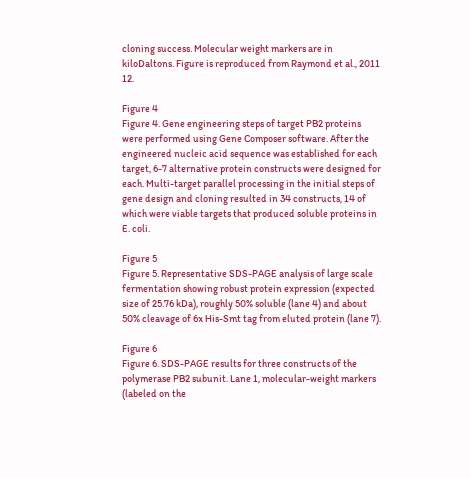cloning success. Molecular weight markers are in kiloDaltons. Figure is reproduced from Raymond et al., 2011 12.

Figure 4
Figure 4. Gene engineering steps of target PB2 proteins were performed using Gene Composer software. After the engineered nucleic acid sequence was established for each target, 6-7 alternative protein constructs were designed for each. Multi-target parallel processing in the initial steps of gene design and cloning resulted in 34 constructs, 14 of which were viable targets that produced soluble proteins in E. coli.

Figure 5
Figure 5. Representative SDS-PAGE analysis of large scale fermentation showing robust protein expression (expected size of 25.76 kDa), roughly 50% soluble (lane 4) and about 50% cleavage of 6x His-Smt tag from eluted protein (lane 7).

Figure 6
Figure 6. SDS-PAGE results for three constructs of the polymerase PB2 subunit. Lane 1, molecular-weight markers (labeled on the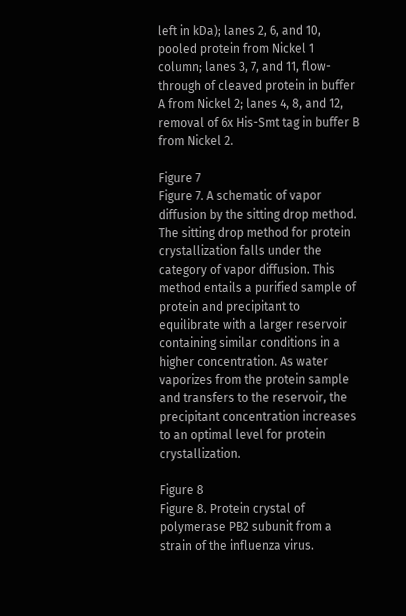left in kDa); lanes 2, 6, and 10, pooled protein from Nickel 1 column; lanes 3, 7, and 11, flow-through of cleaved protein in buffer A from Nickel 2; lanes 4, 8, and 12, removal of 6x His-Smt tag in buffer B from Nickel 2.

Figure 7
Figure 7. A schematic of vapor diffusion by the sitting drop method. The sitting drop method for protein crystallization falls under the category of vapor diffusion. This method entails a purified sample of protein and precipitant to equilibrate with a larger reservoir containing similar conditions in a higher concentration. As water vaporizes from the protein sample and transfers to the reservoir, the precipitant concentration increases to an optimal level for protein crystallization.

Figure 8
Figure 8. Protein crystal of polymerase PB2 subunit from a strain of the influenza virus.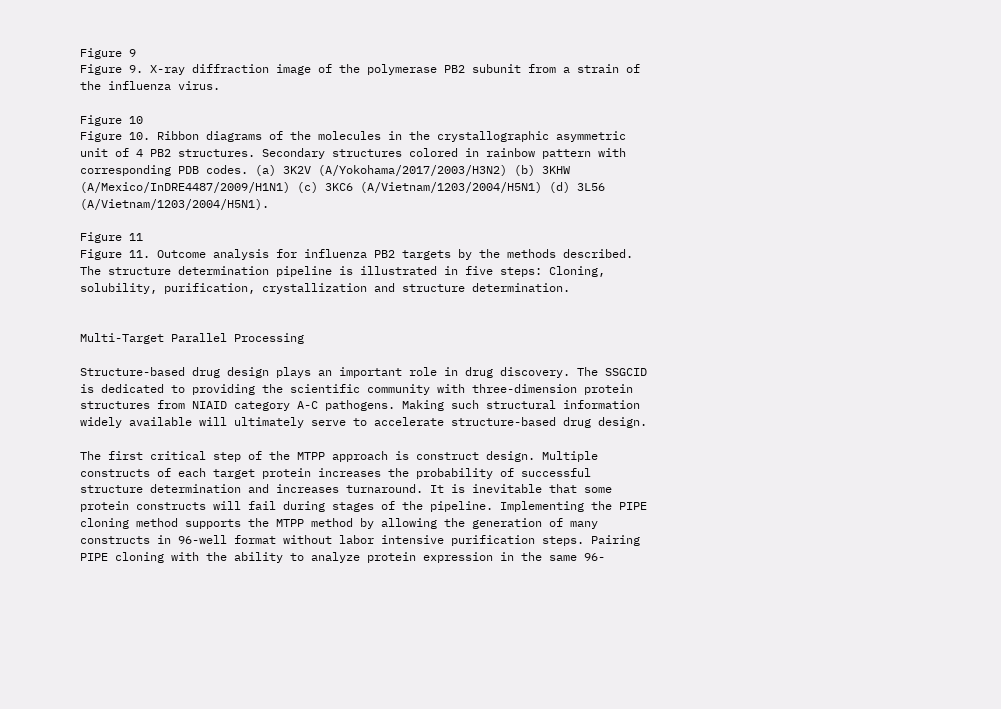Figure 9
Figure 9. X-ray diffraction image of the polymerase PB2 subunit from a strain of the influenza virus.

Figure 10
Figure 10. Ribbon diagrams of the molecules in the crystallographic asymmetric unit of 4 PB2 structures. Secondary structures colored in rainbow pattern with corresponding PDB codes. (a) 3K2V (A/Yokohama/2017/2003/H3N2) (b) 3KHW (A/Mexico/InDRE4487/2009/H1N1) (c) 3KC6 (A/Vietnam/1203/2004/H5N1) (d) 3L56 (A/Vietnam/1203/2004/H5N1).

Figure 11
Figure 11. Outcome analysis for influenza PB2 targets by the methods described. The structure determination pipeline is illustrated in five steps: Cloning, solubility, purification, crystallization and structure determination.


Multi-Target Parallel Processing

Structure-based drug design plays an important role in drug discovery. The SSGCID is dedicated to providing the scientific community with three-dimension protein structures from NIAID category A-C pathogens. Making such structural information widely available will ultimately serve to accelerate structure-based drug design.

The first critical step of the MTPP approach is construct design. Multiple constructs of each target protein increases the probability of successful structure determination and increases turnaround. It is inevitable that some protein constructs will fail during stages of the pipeline. Implementing the PIPE cloning method supports the MTPP method by allowing the generation of many constructs in 96-well format without labor intensive purification steps. Pairing PIPE cloning with the ability to analyze protein expression in the same 96-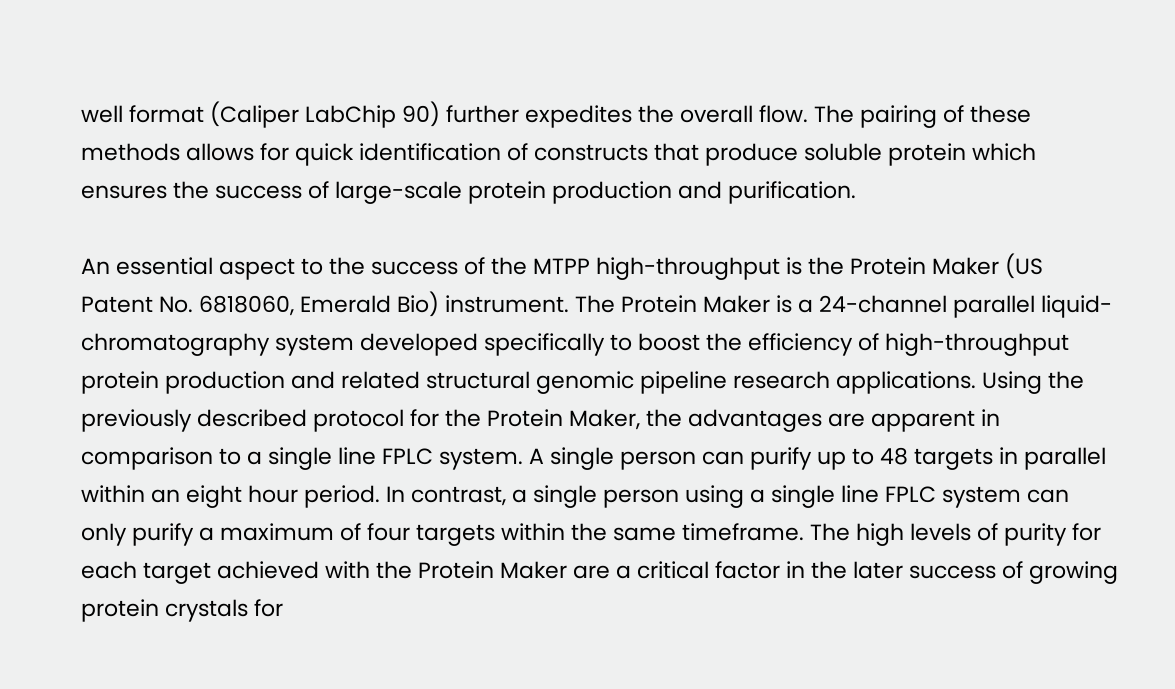well format (Caliper LabChip 90) further expedites the overall flow. The pairing of these methods allows for quick identification of constructs that produce soluble protein which ensures the success of large-scale protein production and purification.

An essential aspect to the success of the MTPP high-throughput is the Protein Maker (US Patent No. 6818060, Emerald Bio) instrument. The Protein Maker is a 24-channel parallel liquid-chromatography system developed specifically to boost the efficiency of high-throughput protein production and related structural genomic pipeline research applications. Using the previously described protocol for the Protein Maker, the advantages are apparent in comparison to a single line FPLC system. A single person can purify up to 48 targets in parallel within an eight hour period. In contrast, a single person using a single line FPLC system can only purify a maximum of four targets within the same timeframe. The high levels of purity for each target achieved with the Protein Maker are a critical factor in the later success of growing protein crystals for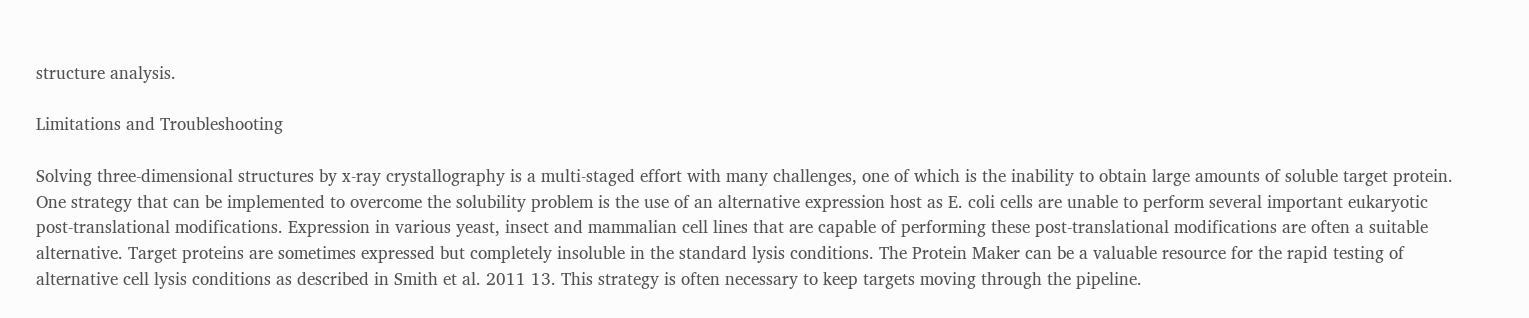structure analysis.

Limitations and Troubleshooting

Solving three-dimensional structures by x-ray crystallography is a multi-staged effort with many challenges, one of which is the inability to obtain large amounts of soluble target protein. One strategy that can be implemented to overcome the solubility problem is the use of an alternative expression host as E. coli cells are unable to perform several important eukaryotic post-translational modifications. Expression in various yeast, insect and mammalian cell lines that are capable of performing these post-translational modifications are often a suitable alternative. Target proteins are sometimes expressed but completely insoluble in the standard lysis conditions. The Protein Maker can be a valuable resource for the rapid testing of alternative cell lysis conditions as described in Smith et al. 2011 13. This strategy is often necessary to keep targets moving through the pipeline.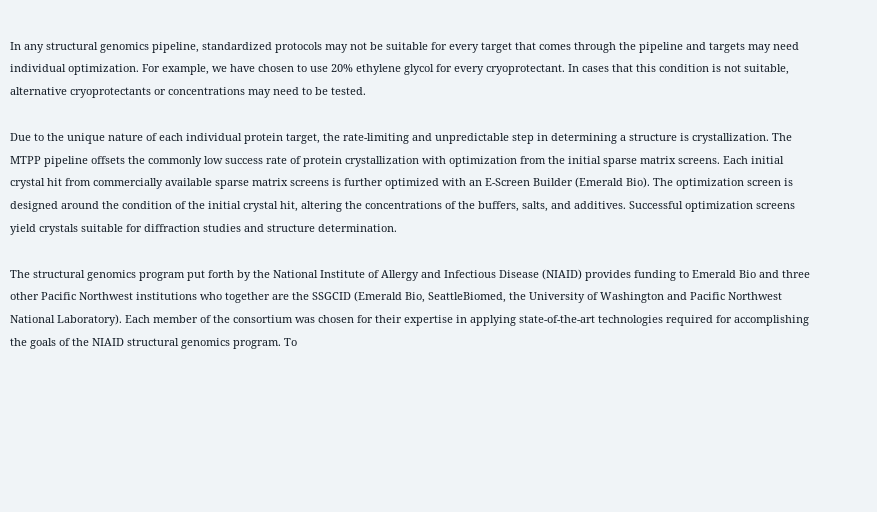In any structural genomics pipeline, standardized protocols may not be suitable for every target that comes through the pipeline and targets may need individual optimization. For example, we have chosen to use 20% ethylene glycol for every cryoprotectant. In cases that this condition is not suitable, alternative cryoprotectants or concentrations may need to be tested.

Due to the unique nature of each individual protein target, the rate-limiting and unpredictable step in determining a structure is crystallization. The MTPP pipeline offsets the commonly low success rate of protein crystallization with optimization from the initial sparse matrix screens. Each initial crystal hit from commercially available sparse matrix screens is further optimized with an E-Screen Builder (Emerald Bio). The optimization screen is designed around the condition of the initial crystal hit, altering the concentrations of the buffers, salts, and additives. Successful optimization screens yield crystals suitable for diffraction studies and structure determination.

The structural genomics program put forth by the National Institute of Allergy and Infectious Disease (NIAID) provides funding to Emerald Bio and three other Pacific Northwest institutions who together are the SSGCID (Emerald Bio, SeattleBiomed, the University of Washington and Pacific Northwest National Laboratory). Each member of the consortium was chosen for their expertise in applying state-of-the-art technologies required for accomplishing the goals of the NIAID structural genomics program. To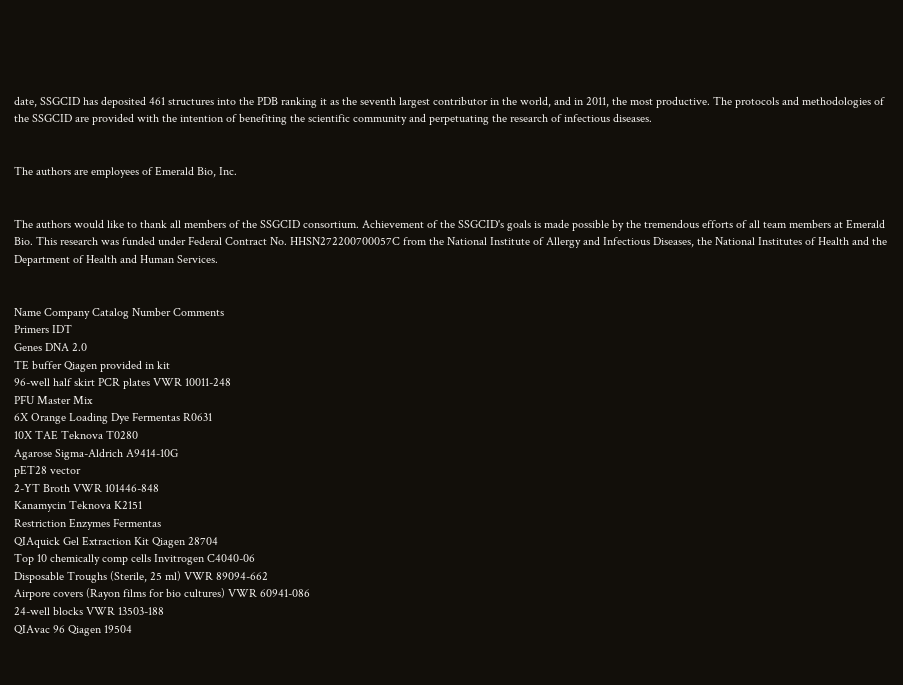date, SSGCID has deposited 461 structures into the PDB ranking it as the seventh largest contributor in the world, and in 2011, the most productive. The protocols and methodologies of the SSGCID are provided with the intention of benefiting the scientific community and perpetuating the research of infectious diseases.


The authors are employees of Emerald Bio, Inc.


The authors would like to thank all members of the SSGCID consortium. Achievement of the SSGCID's goals is made possible by the tremendous efforts of all team members at Emerald Bio. This research was funded under Federal Contract No. HHSN272200700057C from the National Institute of Allergy and Infectious Diseases, the National Institutes of Health and the Department of Health and Human Services.


Name Company Catalog Number Comments
Primers IDT
Genes DNA 2.0
TE buffer Qiagen provided in kit
96-well half skirt PCR plates VWR 10011-248
PFU Master Mix
6X Orange Loading Dye Fermentas R0631
10X TAE Teknova T0280
Agarose Sigma-Aldrich A9414-10G
pET28 vector
2-YT Broth VWR 101446-848
Kanamycin Teknova K2151
Restriction Enzymes Fermentas
QIAquick Gel Extraction Kit Qiagen 28704
Top 10 chemically comp cells Invitrogen C4040-06
Disposable Troughs (Sterile, 25 ml) VWR 89094-662
Airpore covers (Rayon films for bio cultures) VWR 60941-086
24-well blocks VWR 13503-188
QIAvac 96 Qiagen 19504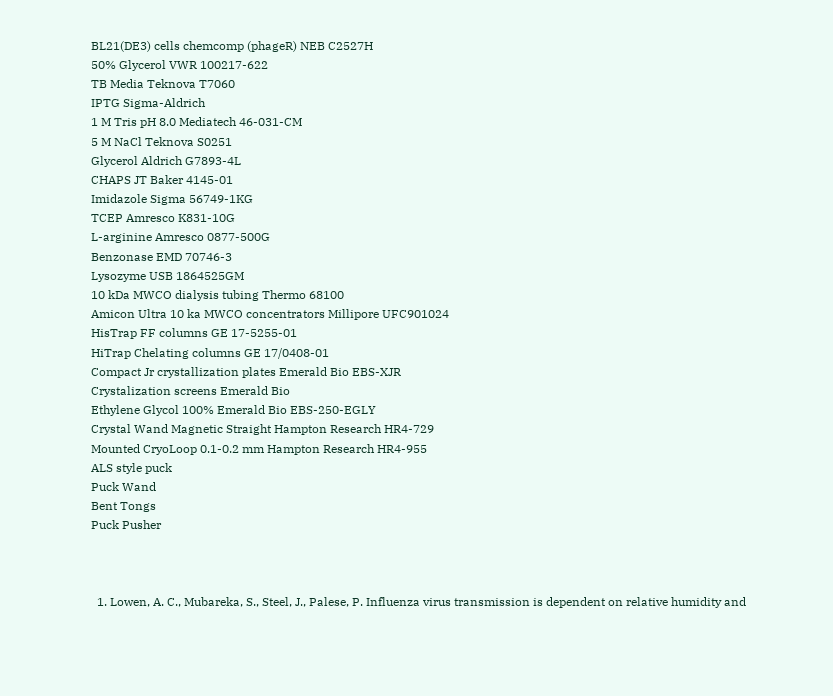BL21(DE3) cells chemcomp (phageR) NEB C2527H
50% Glycerol VWR 100217-622
TB Media Teknova T7060
IPTG Sigma-Aldrich
1 M Tris pH 8.0 Mediatech 46-031-CM
5 M NaCl Teknova S0251
Glycerol Aldrich G7893-4L
CHAPS JT Baker 4145-01
Imidazole Sigma 56749-1KG
TCEP Amresco K831-10G
L-arginine Amresco 0877-500G
Benzonase EMD 70746-3
Lysozyme USB 1864525GM
10 kDa MWCO dialysis tubing Thermo 68100
Amicon Ultra 10 ka MWCO concentrators Millipore UFC901024
HisTrap FF columns GE 17-5255-01
HiTrap Chelating columns GE 17/0408-01
Compact Jr crystallization plates Emerald Bio EBS-XJR
Crystalization screens Emerald Bio
Ethylene Glycol 100% Emerald Bio EBS-250-EGLY
Crystal Wand Magnetic Straight Hampton Research HR4-729
Mounted CryoLoop 0.1-0.2 mm Hampton Research HR4-955
ALS style puck
Puck Wand
Bent Tongs
Puck Pusher



  1. Lowen, A. C., Mubareka, S., Steel, J., Palese, P. Influenza virus transmission is dependent on relative humidity and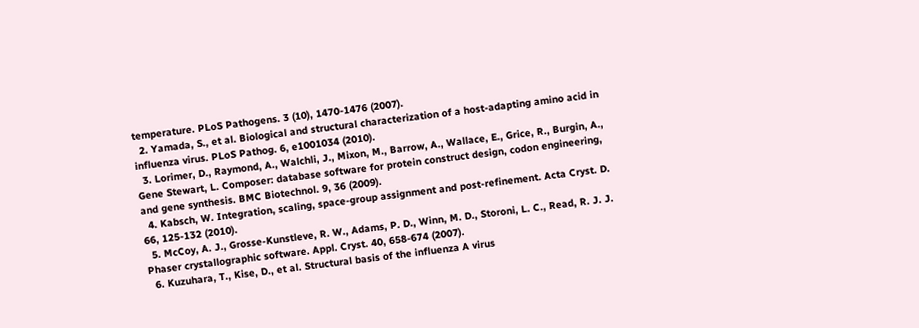temperature. PLoS Pathogens. 3 (10), 1470-1476 (2007).
  2. Yamada, S., et al. Biological and structural characterization of a host-adapting amino acid in influenza virus. PLoS Pathog. 6, e1001034 (2010).
  3. Lorimer, D., Raymond, A., Walchli, J., Mixon, M., Barrow, A., Wallace, E., Grice, R., Burgin, A., Gene Stewart, L. Composer: database software for protein construct design, codon engineering, and gene synthesis. BMC Biotechnol. 9, 36 (2009).
  4. Kabsch, W. Integration, scaling, space-group assignment and post-refinement. Acta Cryst. D. 66, 125-132 (2010).
  5. McCoy, A. J., Grosse-Kunstleve, R. W., Adams, P. D., Winn, M. D., Storoni, L. C., Read, R. J. J. Phaser crystallographic software. Appl. Cryst. 40, 658-674 (2007).
  6. Kuzuhara, T., Kise, D., et al. Structural basis of the influenza A virus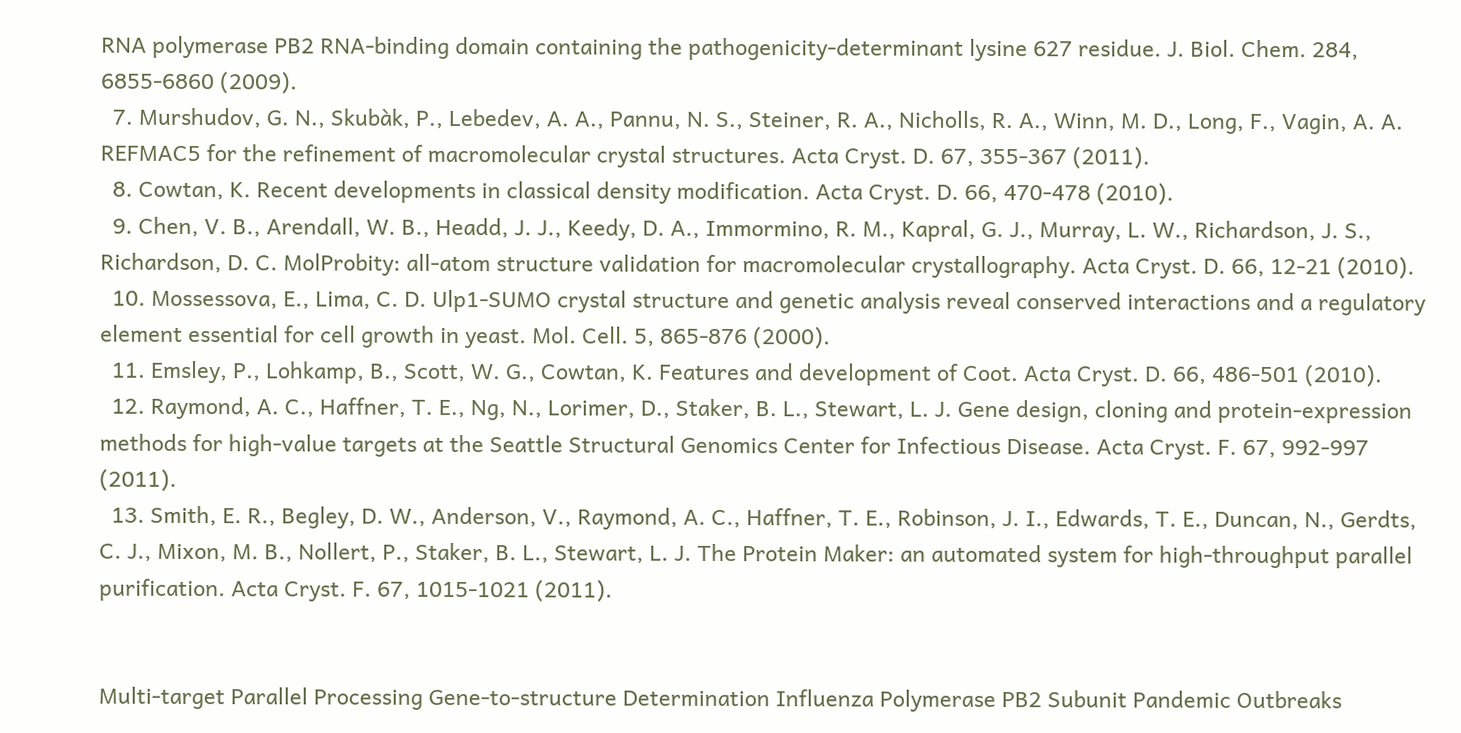RNA polymerase PB2 RNA-binding domain containing the pathogenicity-determinant lysine 627 residue. J. Biol. Chem. 284, 6855-6860 (2009).
  7. Murshudov, G. N., Skubàk, P., Lebedev, A. A., Pannu, N. S., Steiner, R. A., Nicholls, R. A., Winn, M. D., Long, F., Vagin, A. A. REFMAC5 for the refinement of macromolecular crystal structures. Acta Cryst. D. 67, 355-367 (2011).
  8. Cowtan, K. Recent developments in classical density modification. Acta Cryst. D. 66, 470-478 (2010).
  9. Chen, V. B., Arendall, W. B., Headd, J. J., Keedy, D. A., Immormino, R. M., Kapral, G. J., Murray, L. W., Richardson, J. S., Richardson, D. C. MolProbity: all-atom structure validation for macromolecular crystallography. Acta Cryst. D. 66, 12-21 (2010).
  10. Mossessova, E., Lima, C. D. Ulp1-SUMO crystal structure and genetic analysis reveal conserved interactions and a regulatory element essential for cell growth in yeast. Mol. Cell. 5, 865-876 (2000).
  11. Emsley, P., Lohkamp, B., Scott, W. G., Cowtan, K. Features and development of Coot. Acta Cryst. D. 66, 486-501 (2010).
  12. Raymond, A. C., Haffner, T. E., Ng, N., Lorimer, D., Staker, B. L., Stewart, L. J. Gene design, cloning and protein-expression methods for high-value targets at the Seattle Structural Genomics Center for Infectious Disease. Acta Cryst. F. 67, 992-997 (2011).
  13. Smith, E. R., Begley, D. W., Anderson, V., Raymond, A. C., Haffner, T. E., Robinson, J. I., Edwards, T. E., Duncan, N., Gerdts, C. J., Mixon, M. B., Nollert, P., Staker, B. L., Stewart, L. J. The Protein Maker: an automated system for high-throughput parallel purification. Acta Cryst. F. 67, 1015-1021 (2011).


Multi-target Parallel Processing Gene-to-structure Determination Influenza Polymerase PB2 Subunit Pandemic Outbreaks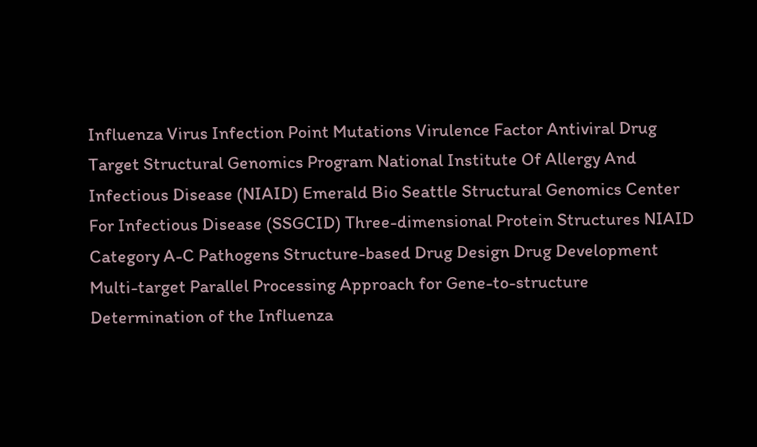Influenza Virus Infection Point Mutations Virulence Factor Antiviral Drug Target Structural Genomics Program National Institute Of Allergy And Infectious Disease (NIAID) Emerald Bio Seattle Structural Genomics Center For Infectious Disease (SSGCID) Three-dimensional Protein Structures NIAID Category A-C Pathogens Structure-based Drug Design Drug Development
Multi-target Parallel Processing Approach for Gene-to-structure Determination of the Influenza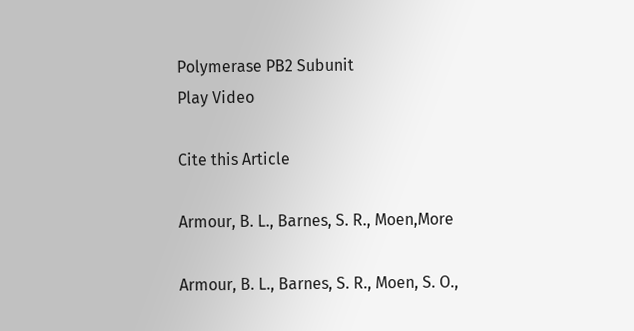Polymerase PB2 Subunit
Play Video

Cite this Article

Armour, B. L., Barnes, S. R., Moen,More

Armour, B. L., Barnes, S. R., Moen, S. O.,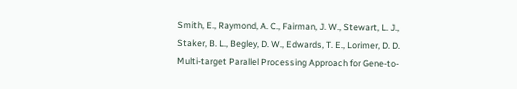Smith, E., Raymond, A. C., Fairman, J. W., Stewart, L. J., Staker, B. L., Begley, D. W., Edwards, T. E., Lorimer, D. D. Multi-target Parallel Processing Approach for Gene-to-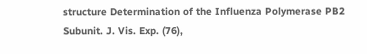structure Determination of the Influenza Polymerase PB2 Subunit. J. Vis. Exp. (76),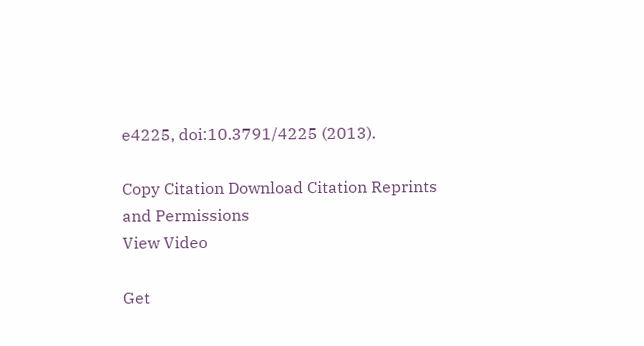e4225, doi:10.3791/4225 (2013).

Copy Citation Download Citation Reprints and Permissions
View Video

Get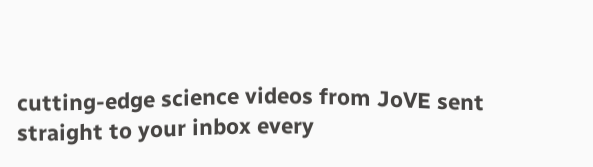cutting-edge science videos from JoVE sent straight to your inbox every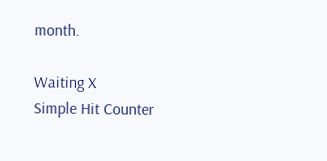month.

Waiting X
Simple Hit Counter